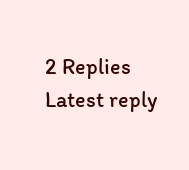2 Replies Latest reply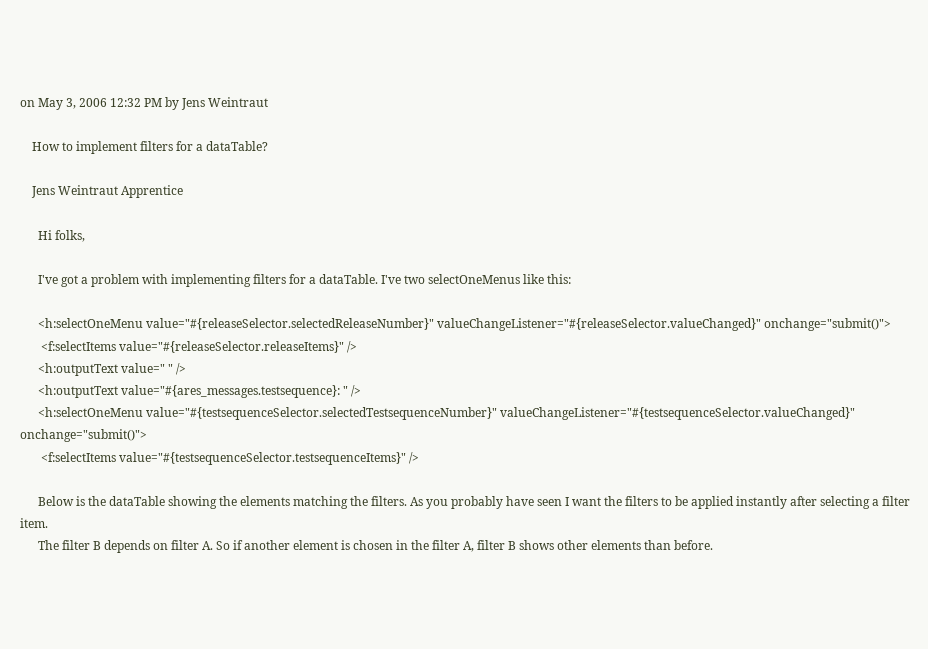on May 3, 2006 12:32 PM by Jens Weintraut

    How to implement filters for a dataTable?

    Jens Weintraut Apprentice

      Hi folks,

      I've got a problem with implementing filters for a dataTable. I've two selectOneMenus like this:

      <h:selectOneMenu value="#{releaseSelector.selectedReleaseNumber}" valueChangeListener="#{releaseSelector.valueChanged}" onchange="submit()">
       <f:selectItems value="#{releaseSelector.releaseItems}" />
      <h:outputText value=" " />
      <h:outputText value="#{ares_messages.testsequence}: " />
      <h:selectOneMenu value="#{testsequenceSelector.selectedTestsequenceNumber}" valueChangeListener="#{testsequenceSelector.valueChanged}" onchange="submit()">
       <f:selectItems value="#{testsequenceSelector.testsequenceItems}" />

      Below is the dataTable showing the elements matching the filters. As you probably have seen I want the filters to be applied instantly after selecting a filter item.
      The filter B depends on filter A. So if another element is chosen in the filter A, filter B shows other elements than before.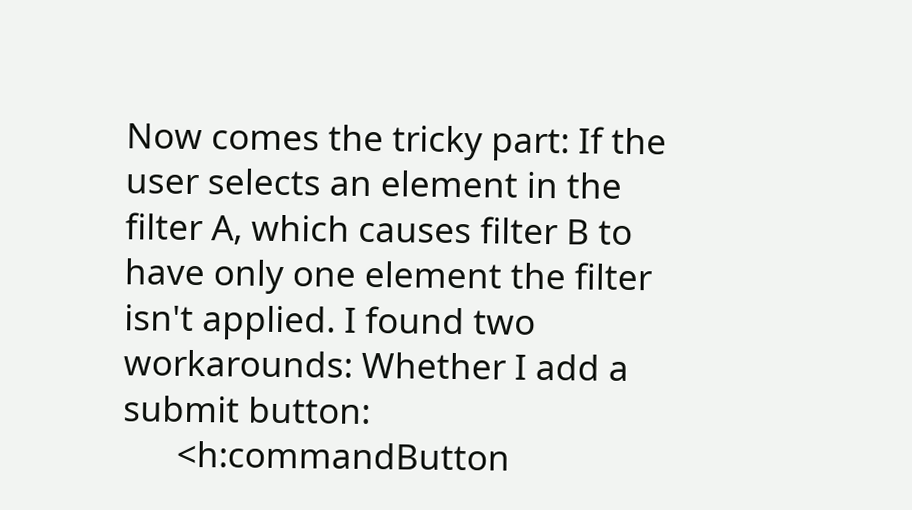Now comes the tricky part: If the user selects an element in the filter A, which causes filter B to have only one element the filter isn't applied. I found two workarounds: Whether I add a submit button:
      <h:commandButton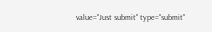value="Just submit" type="submit"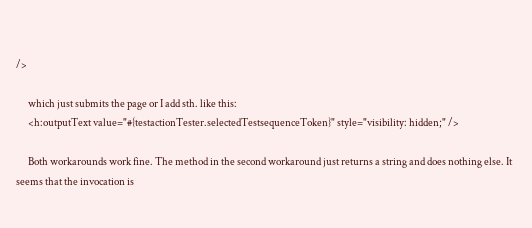/>

      which just submits the page or I add sth. like this:
      <h:outputText value="#{testactionTester.selectedTestsequenceToken}" style="visibility: hidden;" />

      Both workarounds work fine. The method in the second workaround just returns a string and does nothing else. It seems that the invocation is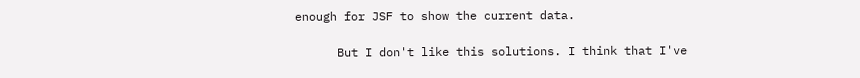enough for JSF to show the current data.

      But I don't like this solutions. I think that I've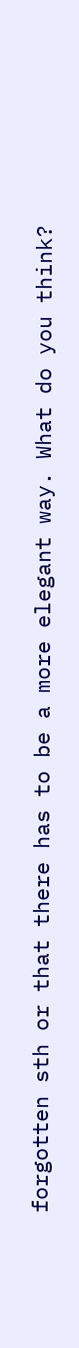forgotten sth or that there has to be a more elegant way. What do you think?